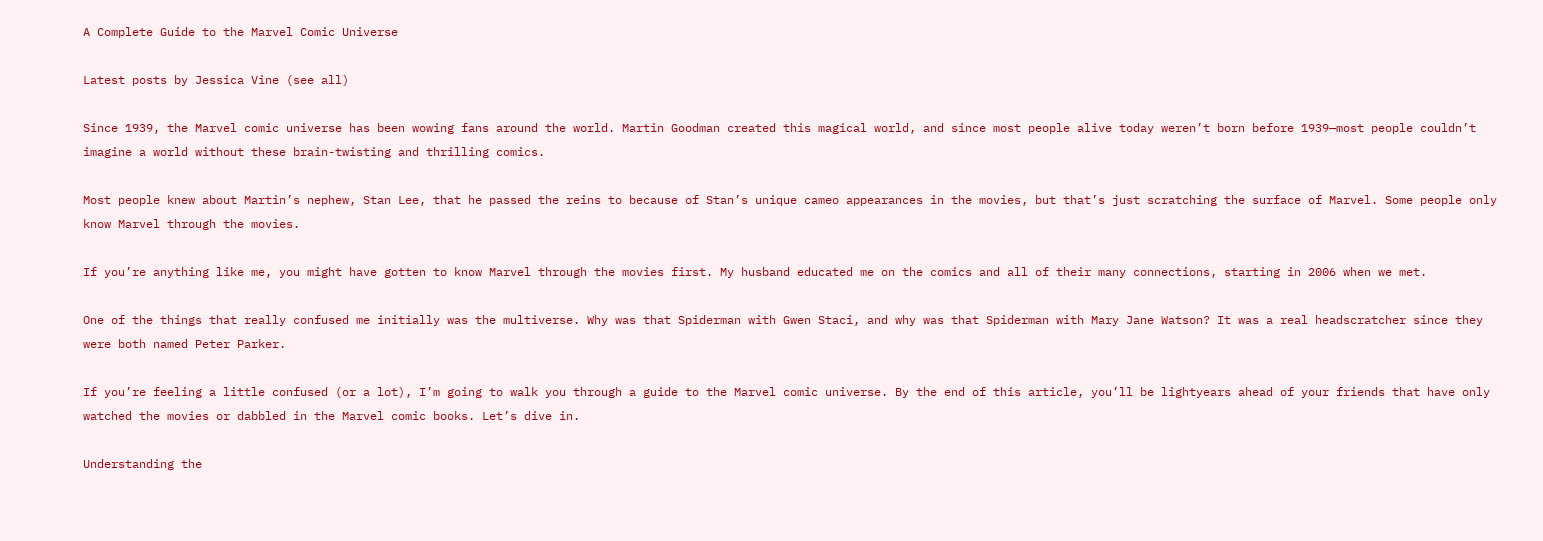A Complete Guide to the Marvel Comic Universe

Latest posts by Jessica Vine (see all)

Since 1939, the Marvel comic universe has been wowing fans around the world. Martin Goodman created this magical world, and since most people alive today weren’t born before 1939—most people couldn’t imagine a world without these brain-twisting and thrilling comics.

Most people knew about Martin’s nephew, Stan Lee, that he passed the reins to because of Stan’s unique cameo appearances in the movies, but that’s just scratching the surface of Marvel. Some people only know Marvel through the movies.

If you’re anything like me, you might have gotten to know Marvel through the movies first. My husband educated me on the comics and all of their many connections, starting in 2006 when we met.

One of the things that really confused me initially was the multiverse. Why was that Spiderman with Gwen Staci, and why was that Spiderman with Mary Jane Watson? It was a real headscratcher since they were both named Peter Parker.

If you’re feeling a little confused (or a lot), I’m going to walk you through a guide to the Marvel comic universe. By the end of this article, you’ll be lightyears ahead of your friends that have only watched the movies or dabbled in the Marvel comic books. Let’s dive in.

Understanding the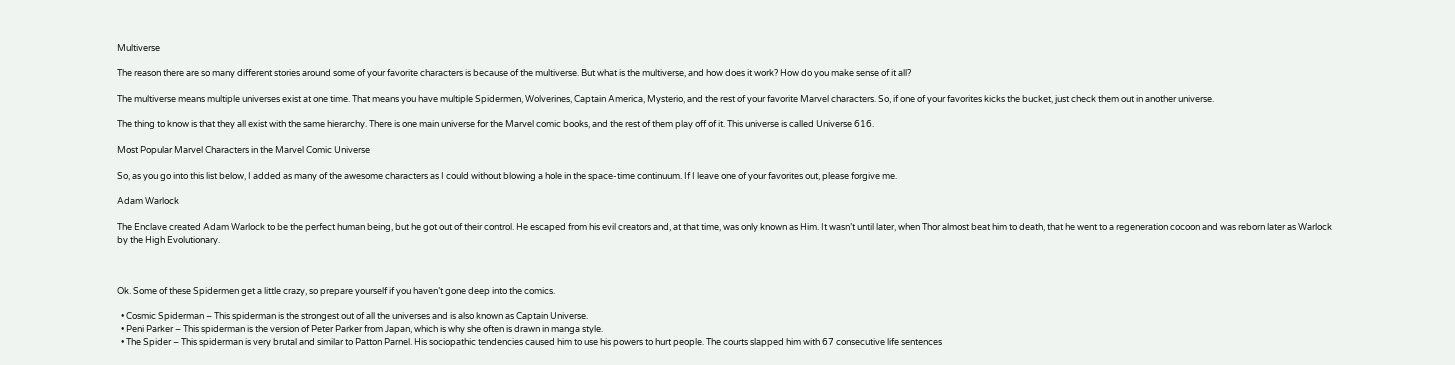Multiverse

The reason there are so many different stories around some of your favorite characters is because of the multiverse. But what is the multiverse, and how does it work? How do you make sense of it all?

The multiverse means multiple universes exist at one time. That means you have multiple Spidermen, Wolverines, Captain America, Mysterio, and the rest of your favorite Marvel characters. So, if one of your favorites kicks the bucket, just check them out in another universe.

The thing to know is that they all exist with the same hierarchy. There is one main universe for the Marvel comic books, and the rest of them play off of it. This universe is called Universe 616.

Most Popular Marvel Characters in the Marvel Comic Universe

So, as you go into this list below, I added as many of the awesome characters as I could without blowing a hole in the space-time continuum. If I leave one of your favorites out, please forgive me.

Adam Warlock

The Enclave created Adam Warlock to be the perfect human being, but he got out of their control. He escaped from his evil creators and, at that time, was only known as Him. It wasn’t until later, when Thor almost beat him to death, that he went to a regeneration cocoon and was reborn later as Warlock by the High Evolutionary.



Ok. Some of these Spidermen get a little crazy, so prepare yourself if you haven’t gone deep into the comics.

  • Cosmic Spiderman – This spiderman is the strongest out of all the universes and is also known as Captain Universe.
  • Peni Parker – This spiderman is the version of Peter Parker from Japan, which is why she often is drawn in manga style.
  • The Spider – This spiderman is very brutal and similar to Patton Parnel. His sociopathic tendencies caused him to use his powers to hurt people. The courts slapped him with 67 consecutive life sentences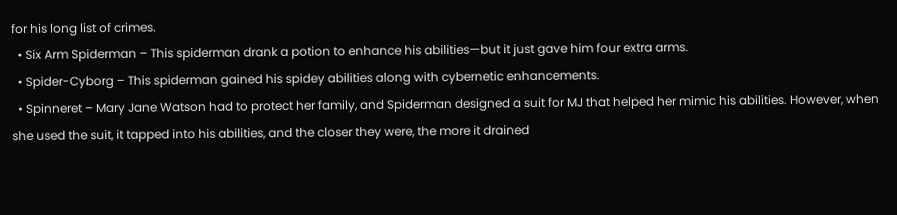for his long list of crimes.
  • Six Arm Spiderman – This spiderman drank a potion to enhance his abilities—but it just gave him four extra arms.
  • Spider-Cyborg – This spiderman gained his spidey abilities along with cybernetic enhancements.
  • Spinneret – Mary Jane Watson had to protect her family, and Spiderman designed a suit for MJ that helped her mimic his abilities. However, when she used the suit, it tapped into his abilities, and the closer they were, the more it drained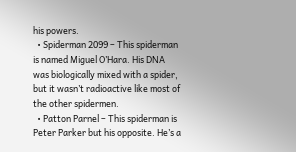his powers.
  • Spiderman 2099 – This spiderman is named Miguel O’Hara. His DNA was biologically mixed with a spider, but it wasn’t radioactive like most of the other spidermen.
  • Patton Parnel – This spiderman is Peter Parker but his opposite. He’s a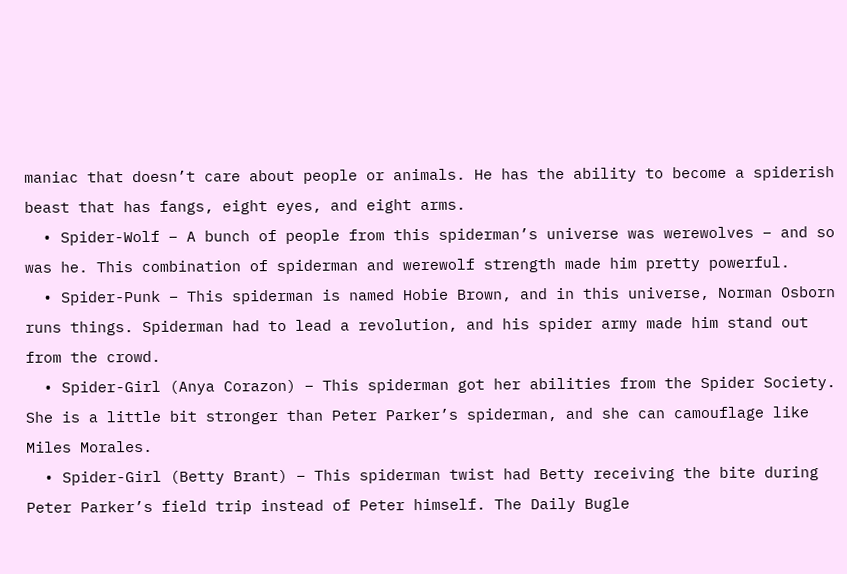maniac that doesn’t care about people or animals. He has the ability to become a spiderish beast that has fangs, eight eyes, and eight arms.
  • Spider-Wolf – A bunch of people from this spiderman’s universe was werewolves – and so was he. This combination of spiderman and werewolf strength made him pretty powerful.
  • Spider-Punk – This spiderman is named Hobie Brown, and in this universe, Norman Osborn runs things. Spiderman had to lead a revolution, and his spider army made him stand out from the crowd.
  • Spider-Girl (Anya Corazon) – This spiderman got her abilities from the Spider Society. She is a little bit stronger than Peter Parker’s spiderman, and she can camouflage like Miles Morales.
  • Spider-Girl (Betty Brant) – This spiderman twist had Betty receiving the bite during Peter Parker’s field trip instead of Peter himself. The Daily Bugle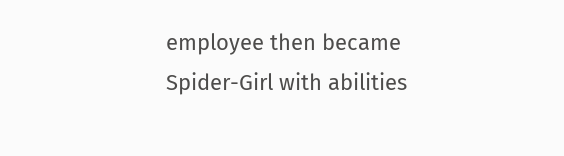employee then became Spider-Girl with abilities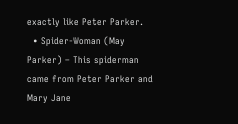exactly like Peter Parker.
  • Spider-Woman (May Parker) – This spiderman came from Peter Parker and Mary Jane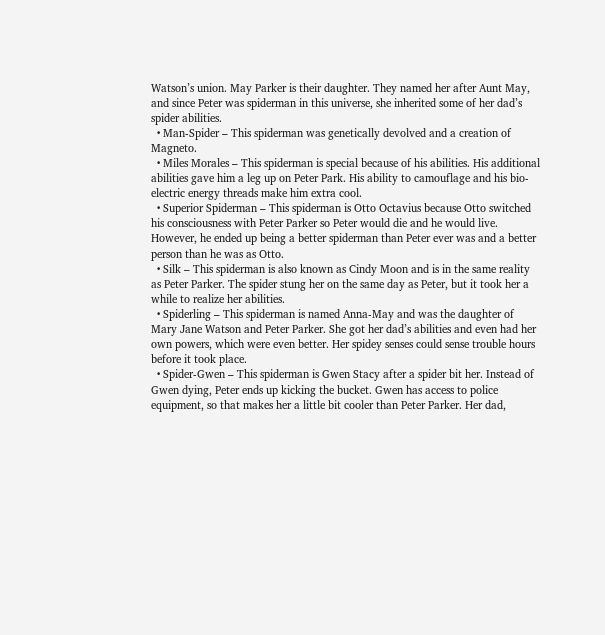Watson’s union. May Parker is their daughter. They named her after Aunt May, and since Peter was spiderman in this universe, she inherited some of her dad’s spider abilities.
  • Man-Spider – This spiderman was genetically devolved and a creation of Magneto.
  • Miles Morales – This spiderman is special because of his abilities. His additional abilities gave him a leg up on Peter Park. His ability to camouflage and his bio-electric energy threads make him extra cool.
  • Superior Spiderman – This spiderman is Otto Octavius because Otto switched his consciousness with Peter Parker so Peter would die and he would live. However, he ended up being a better spiderman than Peter ever was and a better person than he was as Otto.
  • Silk – This spiderman is also known as Cindy Moon and is in the same reality as Peter Parker. The spider stung her on the same day as Peter, but it took her a while to realize her abilities.
  • Spiderling – This spiderman is named Anna-May and was the daughter of Mary Jane Watson and Peter Parker. She got her dad’s abilities and even had her own powers, which were even better. Her spidey senses could sense trouble hours before it took place.
  • Spider-Gwen – This spiderman is Gwen Stacy after a spider bit her. Instead of Gwen dying, Peter ends up kicking the bucket. Gwen has access to police equipment, so that makes her a little bit cooler than Peter Parker. Her dad,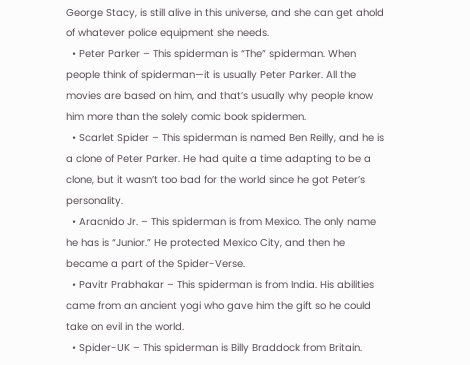George Stacy, is still alive in this universe, and she can get ahold of whatever police equipment she needs.
  • Peter Parker – This spiderman is “The” spiderman. When people think of spiderman—it is usually Peter Parker. All the movies are based on him, and that’s usually why people know him more than the solely comic book spidermen.
  • Scarlet Spider – This spiderman is named Ben Reilly, and he is a clone of Peter Parker. He had quite a time adapting to be a clone, but it wasn’t too bad for the world since he got Peter’s personality.
  • Aracnido Jr. – This spiderman is from Mexico. The only name he has is “Junior.” He protected Mexico City, and then he became a part of the Spider-Verse.
  • Pavitr Prabhakar – This spiderman is from India. His abilities came from an ancient yogi who gave him the gift so he could take on evil in the world.
  • Spider-UK – This spiderman is Billy Braddock from Britain.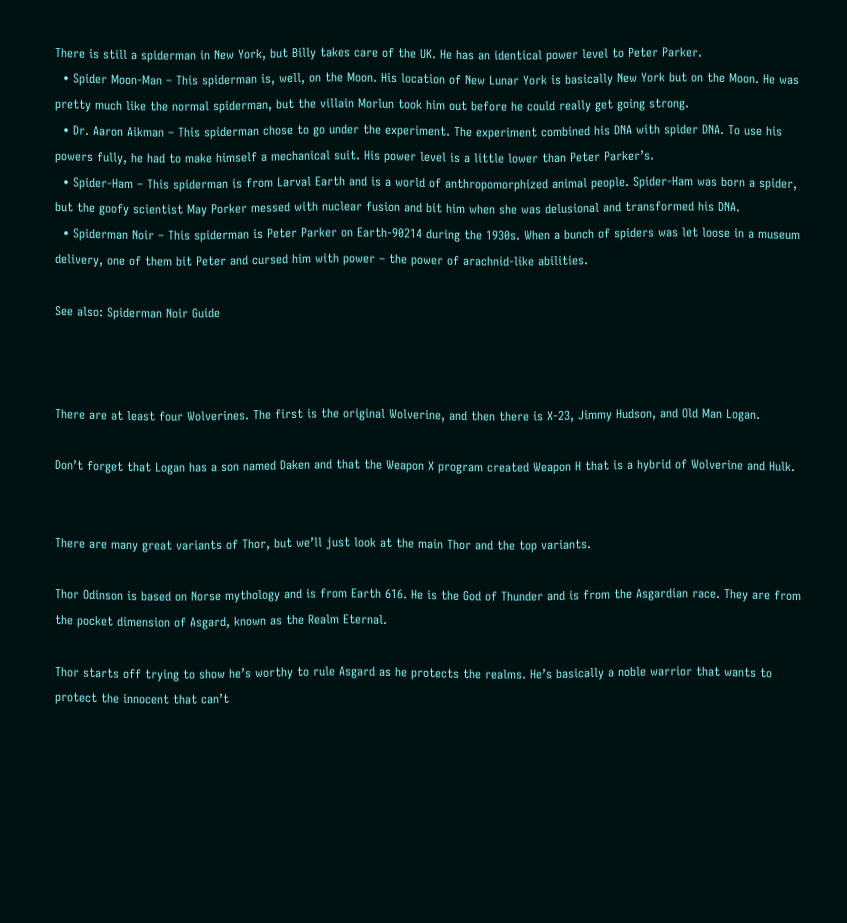There is still a spiderman in New York, but Billy takes care of the UK. He has an identical power level to Peter Parker.
  • Spider Moon-Man – This spiderman is, well, on the Moon. His location of New Lunar York is basically New York but on the Moon. He was pretty much like the normal spiderman, but the villain Morlun took him out before he could really get going strong.
  • Dr. Aaron Aikman – This spiderman chose to go under the experiment. The experiment combined his DNA with spider DNA. To use his powers fully, he had to make himself a mechanical suit. His power level is a little lower than Peter Parker’s.
  • Spider-Ham – This spiderman is from Larval Earth and is a world of anthropomorphized animal people. Spider-Ham was born a spider, but the goofy scientist May Porker messed with nuclear fusion and bit him when she was delusional and transformed his DNA.
  • Spiderman Noir – This spiderman is Peter Parker on Earth-90214 during the 1930s. When a bunch of spiders was let loose in a museum delivery, one of them bit Peter and cursed him with power – the power of arachnid-like abilities.

See also: Spiderman Noir Guide



There are at least four Wolverines. The first is the original Wolverine, and then there is X-23, Jimmy Hudson, and Old Man Logan.

Don’t forget that Logan has a son named Daken and that the Weapon X program created Weapon H that is a hybrid of Wolverine and Hulk.


There are many great variants of Thor, but we’ll just look at the main Thor and the top variants.

Thor Odinson is based on Norse mythology and is from Earth 616. He is the God of Thunder and is from the Asgardian race. They are from the pocket dimension of Asgard, known as the Realm Eternal.

Thor starts off trying to show he’s worthy to rule Asgard as he protects the realms. He’s basically a noble warrior that wants to protect the innocent that can’t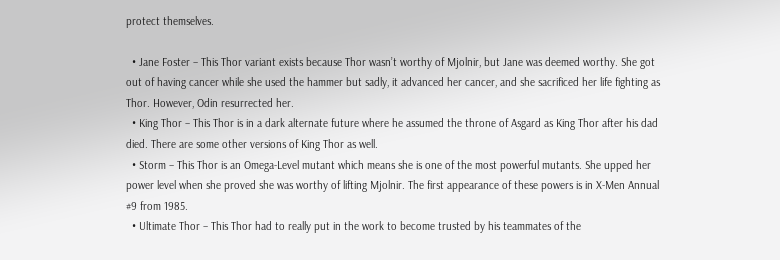protect themselves.

  • Jane Foster – This Thor variant exists because Thor wasn’t worthy of Mjolnir, but Jane was deemed worthy. She got out of having cancer while she used the hammer but sadly, it advanced her cancer, and she sacrificed her life fighting as Thor. However, Odin resurrected her.
  • King Thor – This Thor is in a dark alternate future where he assumed the throne of Asgard as King Thor after his dad died. There are some other versions of King Thor as well.
  • Storm – This Thor is an Omega-Level mutant which means she is one of the most powerful mutants. She upped her power level when she proved she was worthy of lifting Mjolnir. The first appearance of these powers is in X-Men Annual #9 from 1985.
  • Ultimate Thor – This Thor had to really put in the work to become trusted by his teammates of the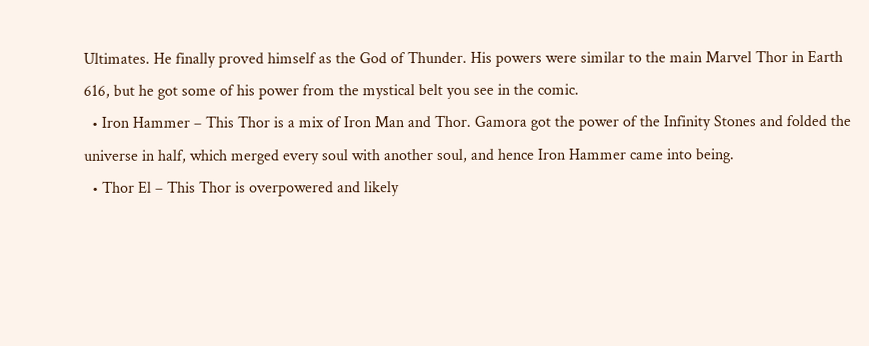Ultimates. He finally proved himself as the God of Thunder. His powers were similar to the main Marvel Thor in Earth 616, but he got some of his power from the mystical belt you see in the comic.
  • Iron Hammer – This Thor is a mix of Iron Man and Thor. Gamora got the power of the Infinity Stones and folded the universe in half, which merged every soul with another soul, and hence Iron Hammer came into being.
  • Thor El – This Thor is overpowered and likely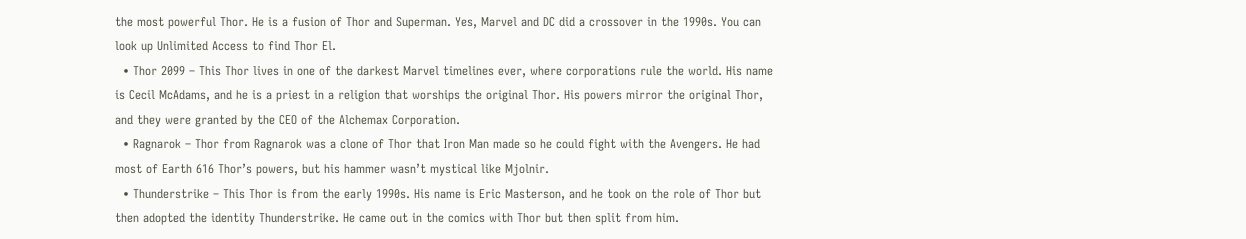the most powerful Thor. He is a fusion of Thor and Superman. Yes, Marvel and DC did a crossover in the 1990s. You can look up Unlimited Access to find Thor El.
  • Thor 2099 – This Thor lives in one of the darkest Marvel timelines ever, where corporations rule the world. His name is Cecil McAdams, and he is a priest in a religion that worships the original Thor. His powers mirror the original Thor, and they were granted by the CEO of the Alchemax Corporation.
  • Ragnarok – Thor from Ragnarok was a clone of Thor that Iron Man made so he could fight with the Avengers. He had most of Earth 616 Thor’s powers, but his hammer wasn’t mystical like Mjolnir.
  • Thunderstrike – This Thor is from the early 1990s. His name is Eric Masterson, and he took on the role of Thor but then adopted the identity Thunderstrike. He came out in the comics with Thor but then split from him.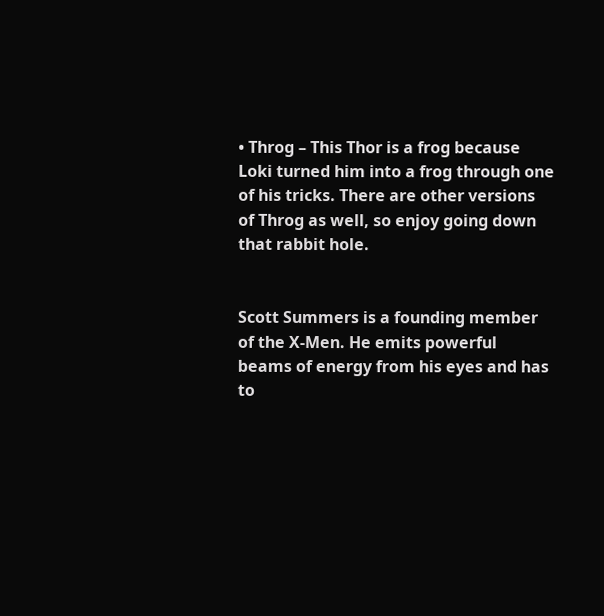• Throg – This Thor is a frog because Loki turned him into a frog through one of his tricks. There are other versions of Throg as well, so enjoy going down that rabbit hole.


Scott Summers is a founding member of the X-Men. He emits powerful beams of energy from his eyes and has to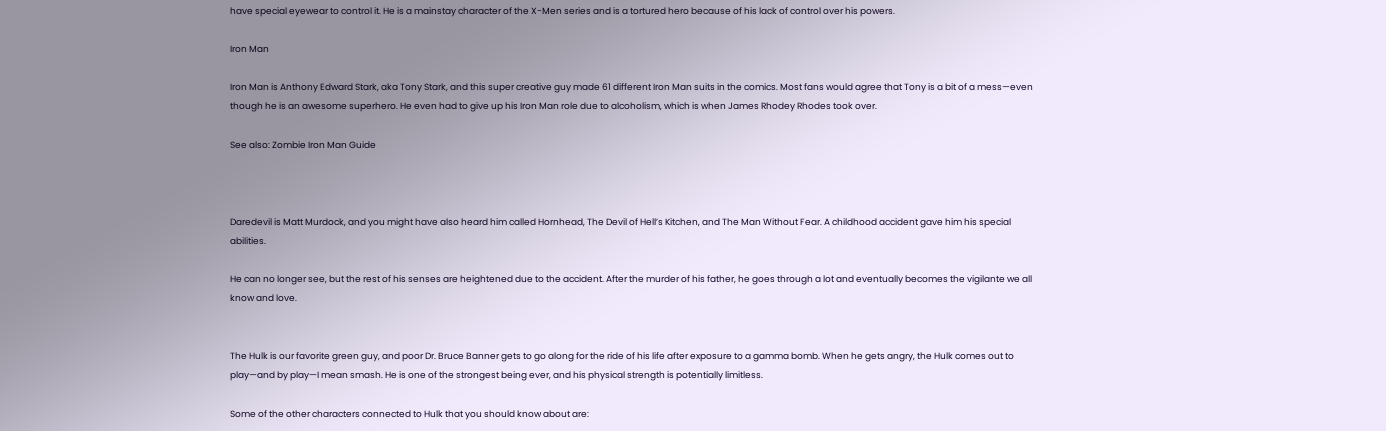have special eyewear to control it. He is a mainstay character of the X-Men series and is a tortured hero because of his lack of control over his powers.

Iron Man

Iron Man is Anthony Edward Stark, aka Tony Stark, and this super creative guy made 61 different Iron Man suits in the comics. Most fans would agree that Tony is a bit of a mess—even though he is an awesome superhero. He even had to give up his Iron Man role due to alcoholism, which is when James Rhodey Rhodes took over.

See also: Zombie Iron Man Guide



Daredevil is Matt Murdock, and you might have also heard him called Hornhead, The Devil of Hell’s Kitchen, and The Man Without Fear. A childhood accident gave him his special abilities.

He can no longer see, but the rest of his senses are heightened due to the accident. After the murder of his father, he goes through a lot and eventually becomes the vigilante we all know and love.


The Hulk is our favorite green guy, and poor Dr. Bruce Banner gets to go along for the ride of his life after exposure to a gamma bomb. When he gets angry, the Hulk comes out to play—and by play—I mean smash. He is one of the strongest being ever, and his physical strength is potentially limitless.

Some of the other characters connected to Hulk that you should know about are: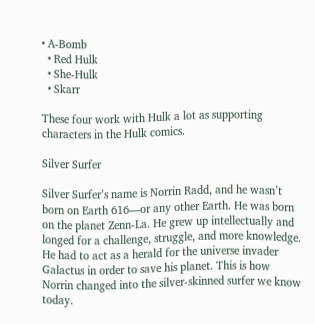• A-Bomb
  • Red Hulk
  • She-Hulk
  • Skarr

These four work with Hulk a lot as supporting characters in the Hulk comics.

Silver Surfer

Silver Surfer’s name is Norrin Radd, and he wasn’t born on Earth 616—or any other Earth. He was born on the planet Zenn-La. He grew up intellectually and longed for a challenge, struggle, and more knowledge. He had to act as a herald for the universe invader Galactus in order to save his planet. This is how Norrin changed into the silver-skinned surfer we know today.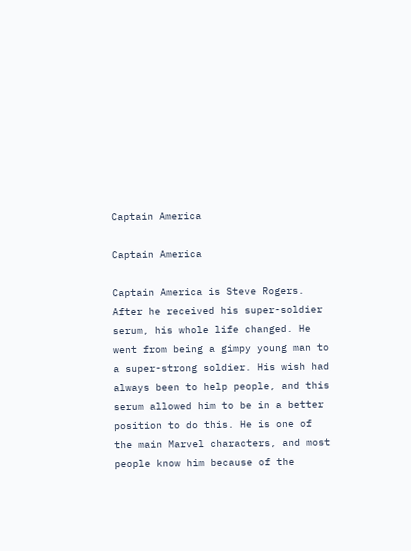Captain America

Captain America

Captain America is Steve Rogers. After he received his super-soldier serum, his whole life changed. He went from being a gimpy young man to a super-strong soldier. His wish had always been to help people, and this serum allowed him to be in a better position to do this. He is one of the main Marvel characters, and most people know him because of the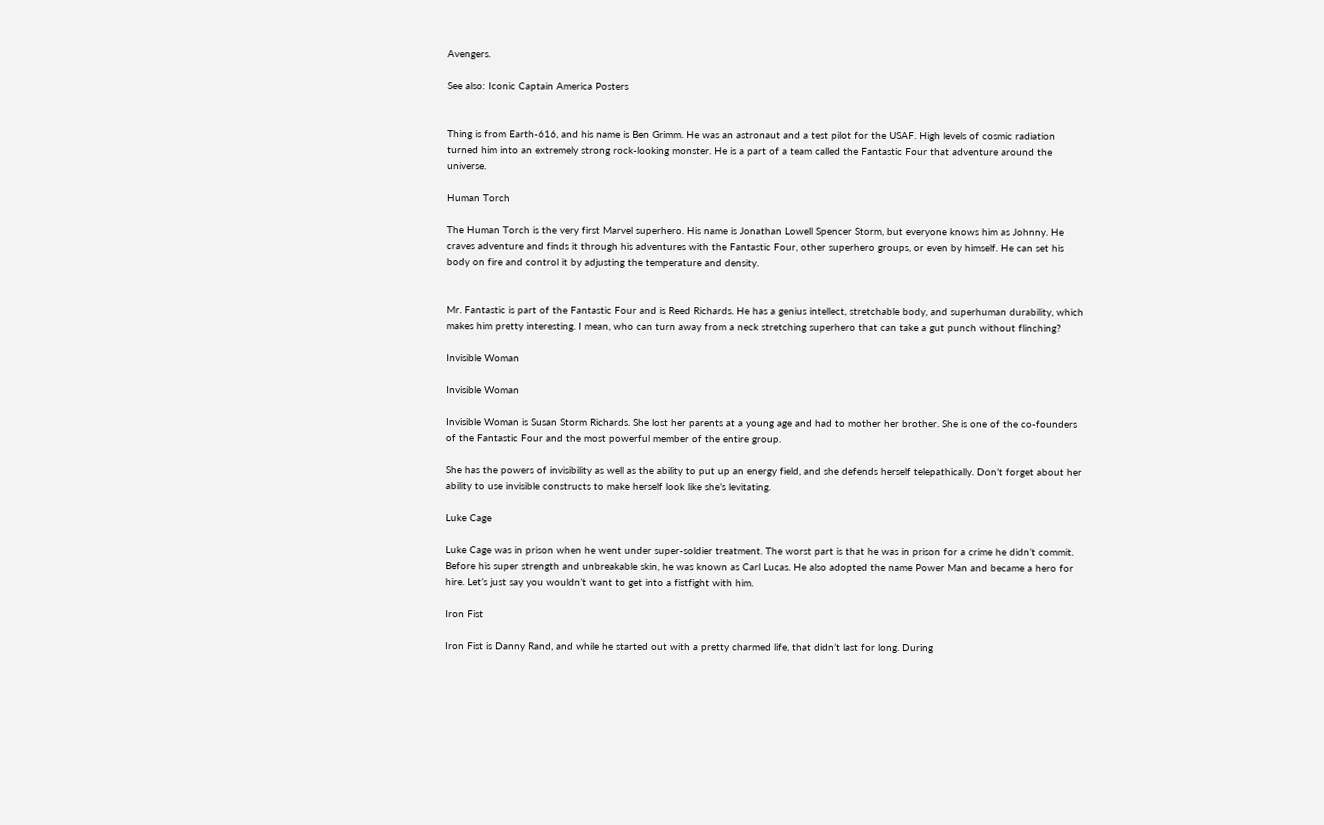Avengers.

See also: Iconic Captain America Posters


Thing is from Earth-616, and his name is Ben Grimm. He was an astronaut and a test pilot for the USAF. High levels of cosmic radiation turned him into an extremely strong rock-looking monster. He is a part of a team called the Fantastic Four that adventure around the universe.

Human Torch

The Human Torch is the very first Marvel superhero. His name is Jonathan Lowell Spencer Storm, but everyone knows him as Johnny. He craves adventure and finds it through his adventures with the Fantastic Four, other superhero groups, or even by himself. He can set his body on fire and control it by adjusting the temperature and density.


Mr. Fantastic is part of the Fantastic Four and is Reed Richards. He has a genius intellect, stretchable body, and superhuman durability, which makes him pretty interesting. I mean, who can turn away from a neck stretching superhero that can take a gut punch without flinching?

Invisible Woman

Invisible Woman

Invisible Woman is Susan Storm Richards. She lost her parents at a young age and had to mother her brother. She is one of the co-founders of the Fantastic Four and the most powerful member of the entire group.

She has the powers of invisibility as well as the ability to put up an energy field, and she defends herself telepathically. Don’t forget about her ability to use invisible constructs to make herself look like she’s levitating.

Luke Cage

Luke Cage was in prison when he went under super-soldier treatment. The worst part is that he was in prison for a crime he didn’t commit. Before his super strength and unbreakable skin, he was known as Carl Lucas. He also adopted the name Power Man and became a hero for hire. Let’s just say you wouldn’t want to get into a fistfight with him.

Iron Fist

Iron Fist is Danny Rand, and while he started out with a pretty charmed life, that didn’t last for long. During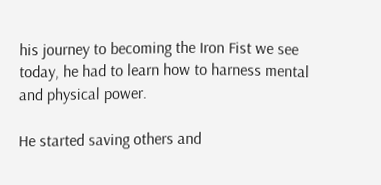his journey to becoming the Iron Fist we see today, he had to learn how to harness mental and physical power.

He started saving others and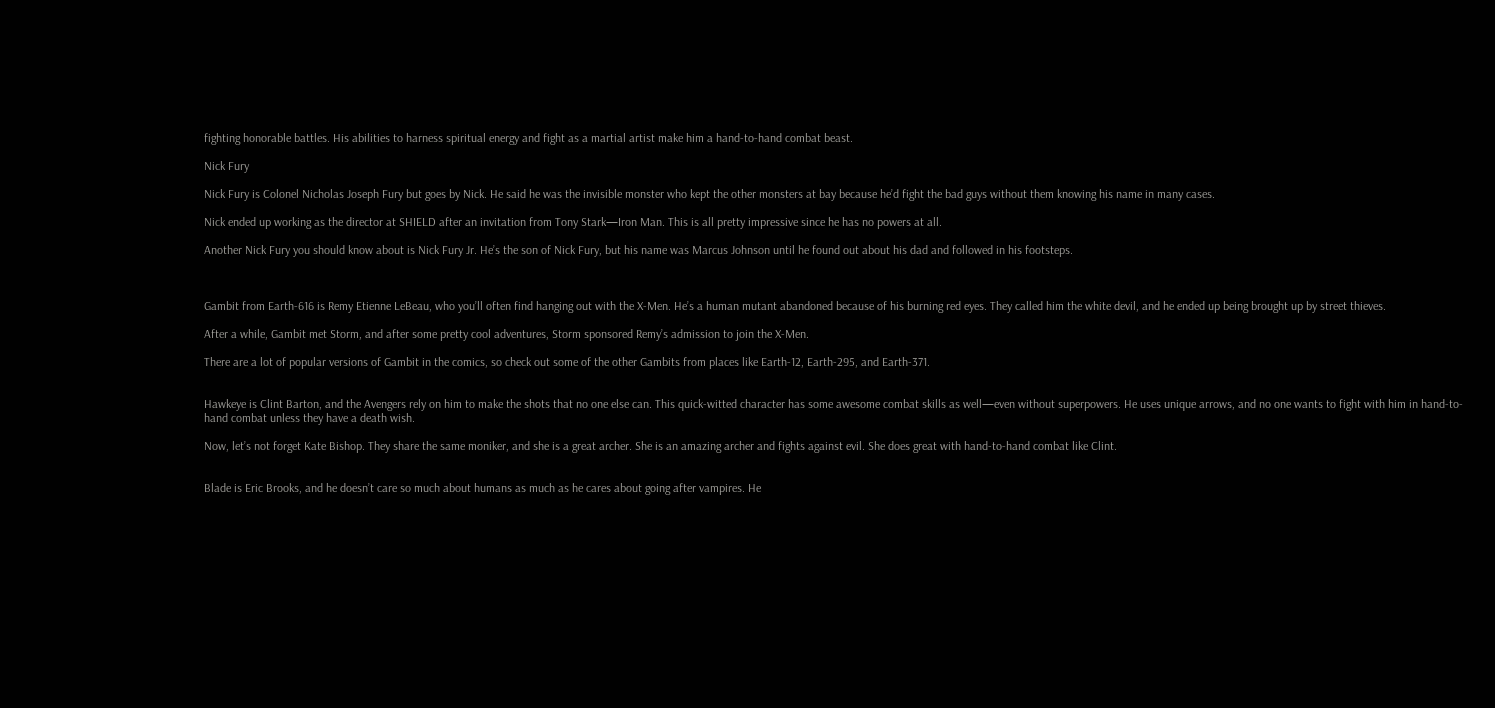fighting honorable battles. His abilities to harness spiritual energy and fight as a martial artist make him a hand-to-hand combat beast.

Nick Fury

Nick Fury is Colonel Nicholas Joseph Fury but goes by Nick. He said he was the invisible monster who kept the other monsters at bay because he’d fight the bad guys without them knowing his name in many cases.

Nick ended up working as the director at SHIELD after an invitation from Tony Stark—Iron Man. This is all pretty impressive since he has no powers at all.

Another Nick Fury you should know about is Nick Fury Jr. He’s the son of Nick Fury, but his name was Marcus Johnson until he found out about his dad and followed in his footsteps.



Gambit from Earth-616 is Remy Etienne LeBeau, who you’ll often find hanging out with the X-Men. He’s a human mutant abandoned because of his burning red eyes. They called him the white devil, and he ended up being brought up by street thieves.

After a while, Gambit met Storm, and after some pretty cool adventures, Storm sponsored Remy’s admission to join the X-Men.

There are a lot of popular versions of Gambit in the comics, so check out some of the other Gambits from places like Earth-12, Earth-295, and Earth-371.


Hawkeye is Clint Barton, and the Avengers rely on him to make the shots that no one else can. This quick-witted character has some awesome combat skills as well—even without superpowers. He uses unique arrows, and no one wants to fight with him in hand-to-hand combat unless they have a death wish.

Now, let’s not forget Kate Bishop. They share the same moniker, and she is a great archer. She is an amazing archer and fights against evil. She does great with hand-to-hand combat like Clint.


Blade is Eric Brooks, and he doesn’t care so much about humans as much as he cares about going after vampires. He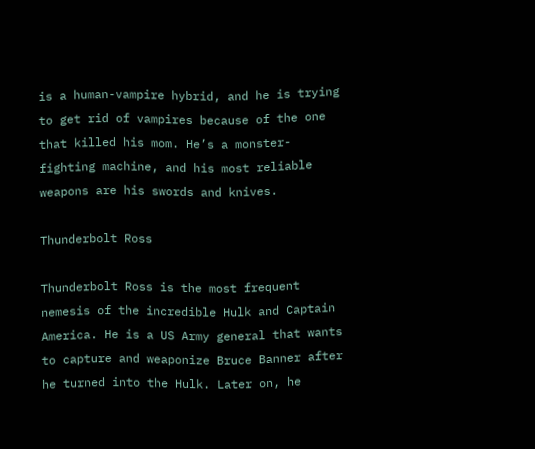is a human-vampire hybrid, and he is trying to get rid of vampires because of the one that killed his mom. He’s a monster-fighting machine, and his most reliable weapons are his swords and knives.

Thunderbolt Ross

Thunderbolt Ross is the most frequent nemesis of the incredible Hulk and Captain America. He is a US Army general that wants to capture and weaponize Bruce Banner after he turned into the Hulk. Later on, he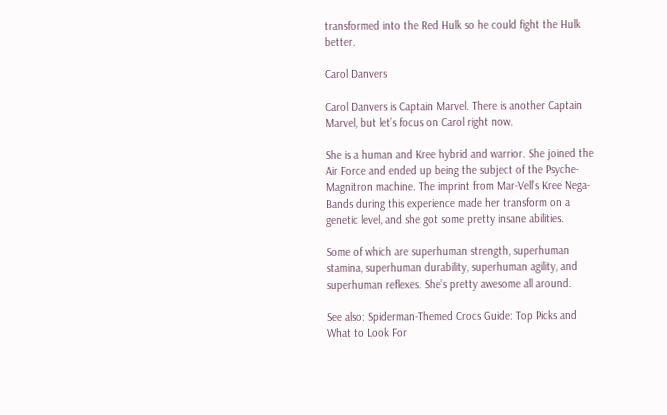transformed into the Red Hulk so he could fight the Hulk better.

Carol Danvers

Carol Danvers is Captain Marvel. There is another Captain Marvel, but let’s focus on Carol right now.

She is a human and Kree hybrid and warrior. She joined the Air Force and ended up being the subject of the Psyche-Magnitron machine. The imprint from Mar-Vell’s Kree Nega-Bands during this experience made her transform on a genetic level, and she got some pretty insane abilities.

Some of which are superhuman strength, superhuman stamina, superhuman durability, superhuman agility, and superhuman reflexes. She’s pretty awesome all around.

See also: Spiderman-Themed Crocs Guide: Top Picks and What to Look For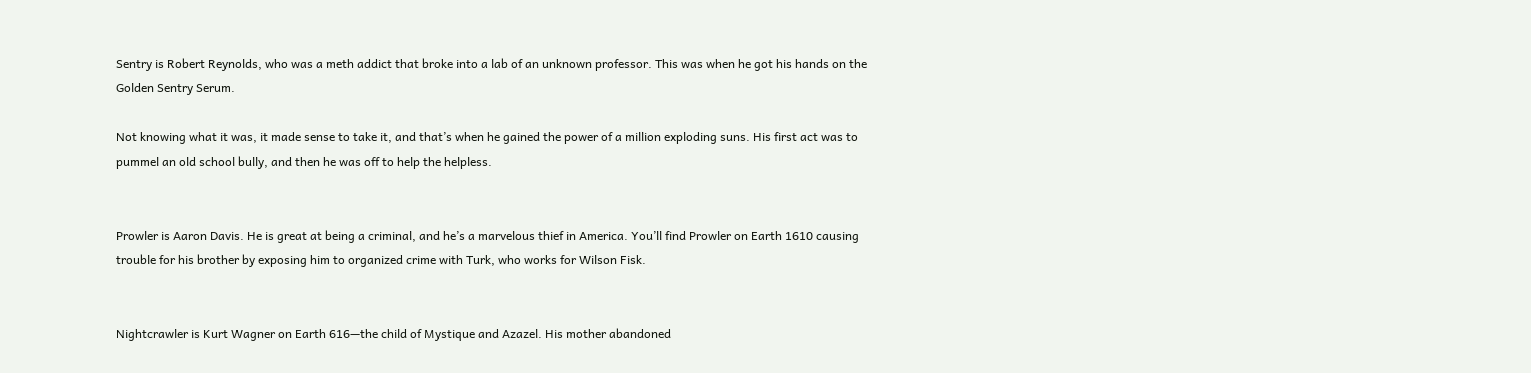Sentry is Robert Reynolds, who was a meth addict that broke into a lab of an unknown professor. This was when he got his hands on the Golden Sentry Serum.

Not knowing what it was, it made sense to take it, and that’s when he gained the power of a million exploding suns. His first act was to pummel an old school bully, and then he was off to help the helpless.


Prowler is Aaron Davis. He is great at being a criminal, and he’s a marvelous thief in America. You’ll find Prowler on Earth 1610 causing trouble for his brother by exposing him to organized crime with Turk, who works for Wilson Fisk.


Nightcrawler is Kurt Wagner on Earth 616—the child of Mystique and Azazel. His mother abandoned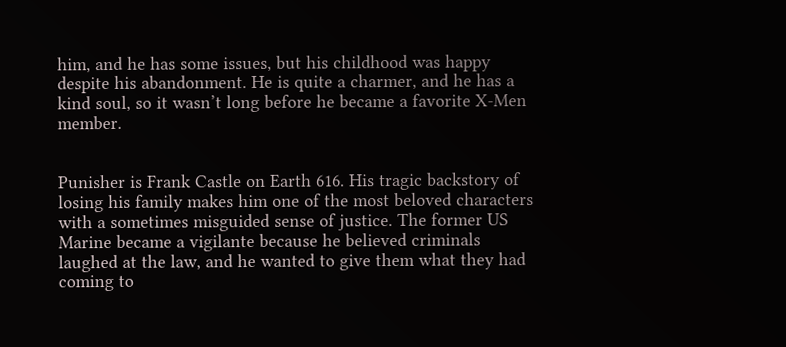him, and he has some issues, but his childhood was happy despite his abandonment. He is quite a charmer, and he has a kind soul, so it wasn’t long before he became a favorite X-Men member.


Punisher is Frank Castle on Earth 616. His tragic backstory of losing his family makes him one of the most beloved characters with a sometimes misguided sense of justice. The former US Marine became a vigilante because he believed criminals laughed at the law, and he wanted to give them what they had coming to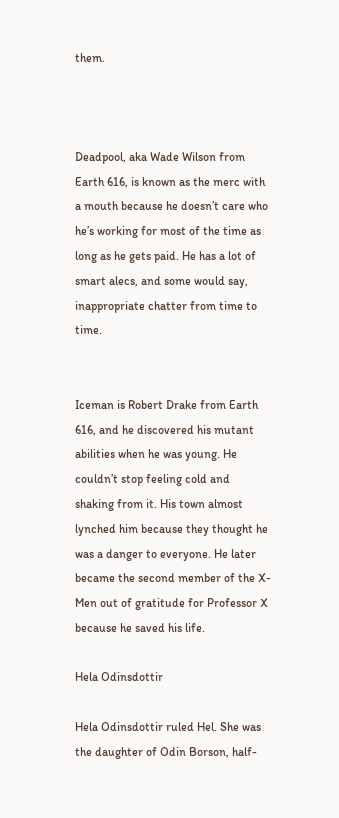them.



Deadpool, aka Wade Wilson from Earth 616, is known as the merc with a mouth because he doesn’t care who he’s working for most of the time as long as he gets paid. He has a lot of smart alecs, and some would say, inappropriate chatter from time to time.


Iceman is Robert Drake from Earth 616, and he discovered his mutant abilities when he was young. He couldn’t stop feeling cold and shaking from it. His town almost lynched him because they thought he was a danger to everyone. He later became the second member of the X-Men out of gratitude for Professor X because he saved his life.

Hela Odinsdottir

Hela Odinsdottir ruled Hel. She was the daughter of Odin Borson, half-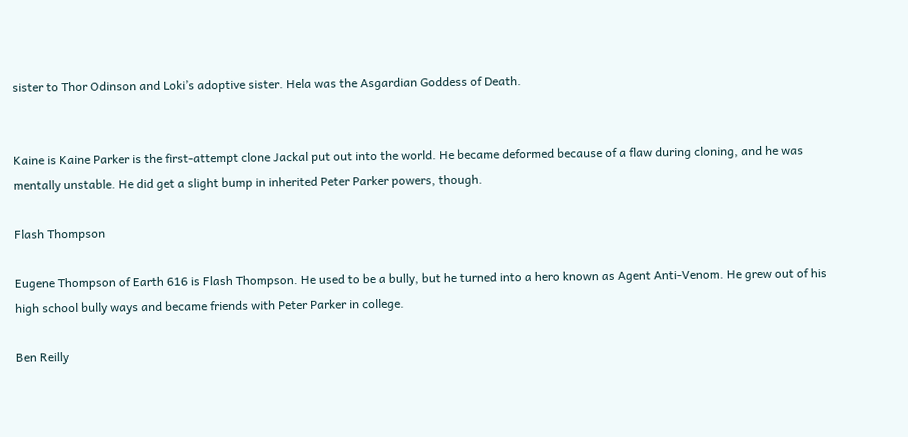sister to Thor Odinson and Loki’s adoptive sister. Hela was the Asgardian Goddess of Death.


Kaine is Kaine Parker is the first-attempt clone Jackal put out into the world. He became deformed because of a flaw during cloning, and he was mentally unstable. He did get a slight bump in inherited Peter Parker powers, though.

Flash Thompson

Eugene Thompson of Earth 616 is Flash Thompson. He used to be a bully, but he turned into a hero known as Agent Anti-Venom. He grew out of his high school bully ways and became friends with Peter Parker in college.

Ben Reilly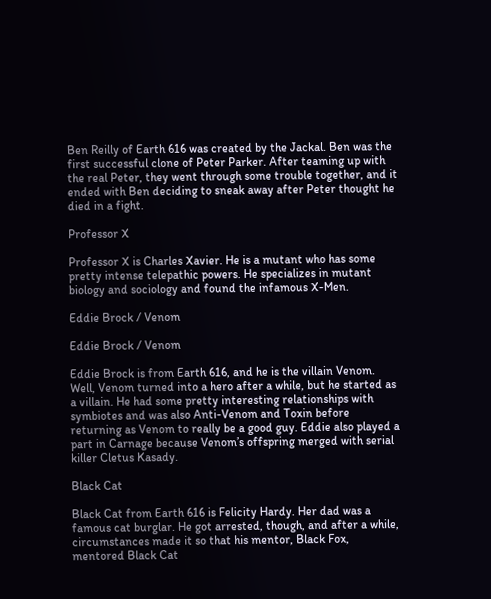Ben Reilly of Earth 616 was created by the Jackal. Ben was the first successful clone of Peter Parker. After teaming up with the real Peter, they went through some trouble together, and it ended with Ben deciding to sneak away after Peter thought he died in a fight.

Professor X

Professor X is Charles Xavier. He is a mutant who has some pretty intense telepathic powers. He specializes in mutant biology and sociology and found the infamous X-Men.

Eddie Brock / Venom

Eddie Brock / Venom

Eddie Brock is from Earth 616, and he is the villain Venom. Well, Venom turned into a hero after a while, but he started as a villain. He had some pretty interesting relationships with symbiotes and was also Anti-Venom and Toxin before returning as Venom to really be a good guy. Eddie also played a part in Carnage because Venom’s offspring merged with serial killer Cletus Kasady.

Black Cat

Black Cat from Earth 616 is Felicity Hardy. Her dad was a famous cat burglar. He got arrested, though, and after a while, circumstances made it so that his mentor, Black Fox, mentored Black Cat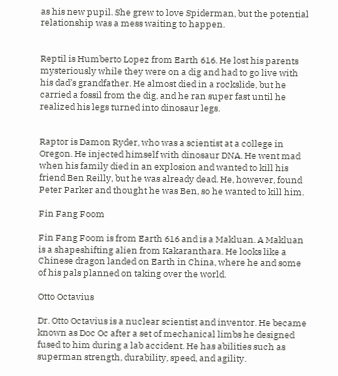as his new pupil. She grew to love Spiderman, but the potential relationship was a mess waiting to happen.


Reptil is Humberto Lopez from Earth 616. He lost his parents mysteriously while they were on a dig and had to go live with his dad’s grandfather. He almost died in a rockslide, but he carried a fossil from the dig, and he ran super fast until he realized his legs turned into dinosaur legs.


Raptor is Damon Ryder, who was a scientist at a college in Oregon. He injected himself with dinosaur DNA. He went mad when his family died in an explosion and wanted to kill his friend Ben Reilly, but he was already dead. He, however, found Peter Parker and thought he was Ben, so he wanted to kill him.

Fin Fang Foom

Fin Fang Foom is from Earth 616 and is a Makluan. A Makluan is a shapeshifting alien from Kakaranthara. He looks like a Chinese dragon landed on Earth in China, where he and some of his pals planned on taking over the world.

Otto Octavius

Dr. Otto Octavius is a nuclear scientist and inventor. He became known as Doc Oc after a set of mechanical limbs he designed fused to him during a lab accident. He has abilities such as superman strength, durability, speed, and agility.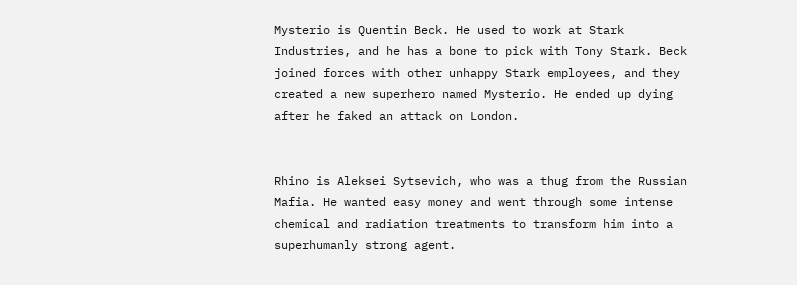Mysterio is Quentin Beck. He used to work at Stark Industries, and he has a bone to pick with Tony Stark. Beck joined forces with other unhappy Stark employees, and they created a new superhero named Mysterio. He ended up dying after he faked an attack on London.


Rhino is Aleksei Sytsevich, who was a thug from the Russian Mafia. He wanted easy money and went through some intense chemical and radiation treatments to transform him into a superhumanly strong agent.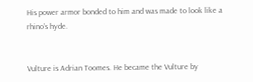His power armor bonded to him and was made to look like a rhino’s hyde.


Vulture is Adrian Toomes. He became the Vulture by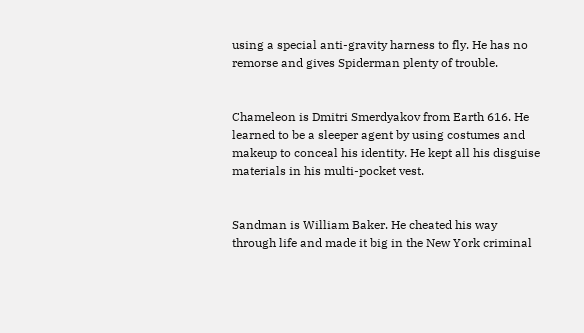using a special anti-gravity harness to fly. He has no remorse and gives Spiderman plenty of trouble.


Chameleon is Dmitri Smerdyakov from Earth 616. He learned to be a sleeper agent by using costumes and makeup to conceal his identity. He kept all his disguise materials in his multi-pocket vest.


Sandman is William Baker. He cheated his way through life and made it big in the New York criminal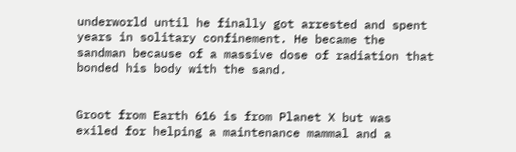underworld until he finally got arrested and spent years in solitary confinement. He became the sandman because of a massive dose of radiation that bonded his body with the sand.


Groot from Earth 616 is from Planet X but was exiled for helping a maintenance mammal and a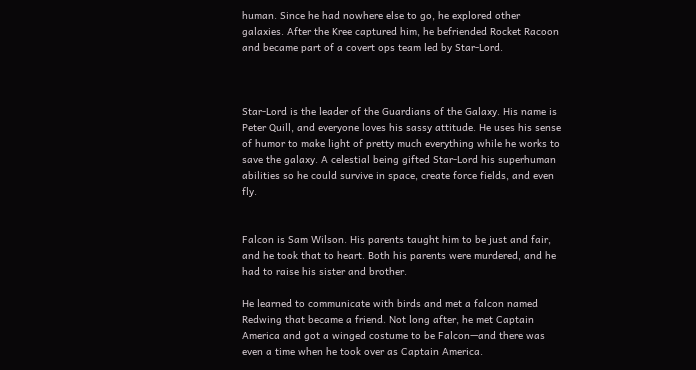human. Since he had nowhere else to go, he explored other galaxies. After the Kree captured him, he befriended Rocket Racoon and became part of a covert ops team led by Star-Lord.



Star-Lord is the leader of the Guardians of the Galaxy. His name is Peter Quill, and everyone loves his sassy attitude. He uses his sense of humor to make light of pretty much everything while he works to save the galaxy. A celestial being gifted Star-Lord his superhuman abilities so he could survive in space, create force fields, and even fly.


Falcon is Sam Wilson. His parents taught him to be just and fair, and he took that to heart. Both his parents were murdered, and he had to raise his sister and brother.

He learned to communicate with birds and met a falcon named Redwing that became a friend. Not long after, he met Captain America and got a winged costume to be Falcon—and there was even a time when he took over as Captain America.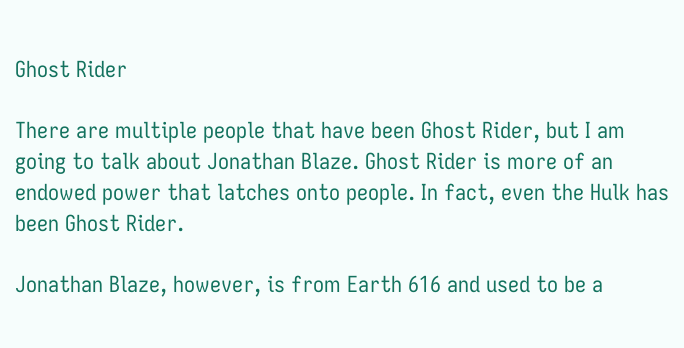Ghost Rider

There are multiple people that have been Ghost Rider, but I am going to talk about Jonathan Blaze. Ghost Rider is more of an endowed power that latches onto people. In fact, even the Hulk has been Ghost Rider.

Jonathan Blaze, however, is from Earth 616 and used to be a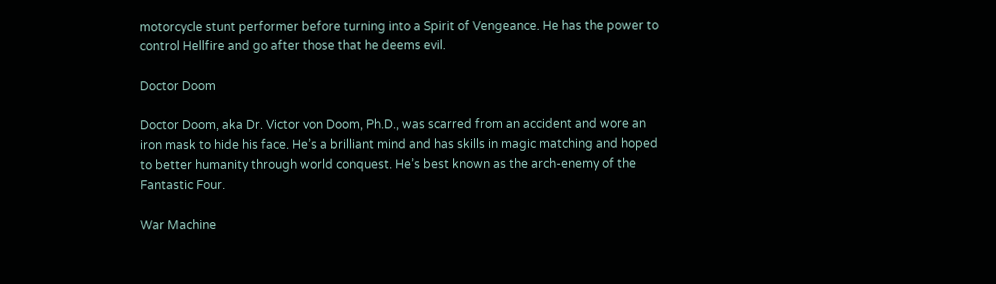motorcycle stunt performer before turning into a Spirit of Vengeance. He has the power to control Hellfire and go after those that he deems evil.

Doctor Doom

Doctor Doom, aka Dr. Victor von Doom, Ph.D., was scarred from an accident and wore an iron mask to hide his face. He’s a brilliant mind and has skills in magic matching and hoped to better humanity through world conquest. He’s best known as the arch-enemy of the Fantastic Four.

War Machine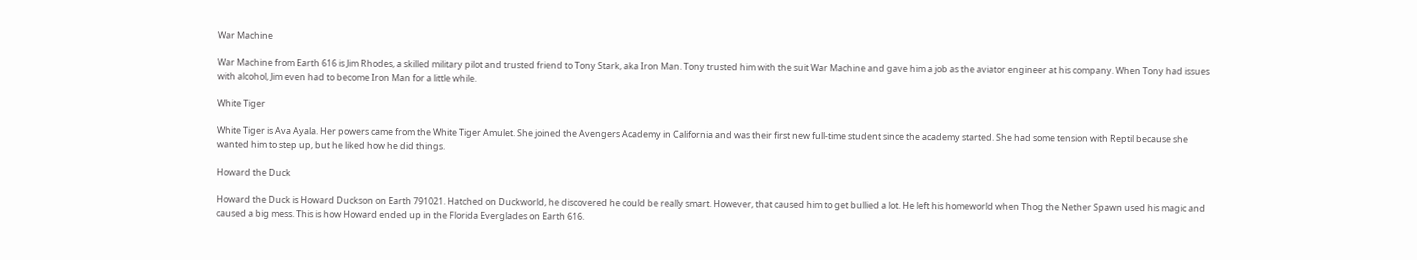War Machine

War Machine from Earth 616 is Jim Rhodes, a skilled military pilot and trusted friend to Tony Stark, aka Iron Man. Tony trusted him with the suit War Machine and gave him a job as the aviator engineer at his company. When Tony had issues with alcohol, Jim even had to become Iron Man for a little while.

White Tiger

White Tiger is Ava Ayala. Her powers came from the White Tiger Amulet. She joined the Avengers Academy in California and was their first new full-time student since the academy started. She had some tension with Reptil because she wanted him to step up, but he liked how he did things.

Howard the Duck

Howard the Duck is Howard Duckson on Earth 791021. Hatched on Duckworld, he discovered he could be really smart. However, that caused him to get bullied a lot. He left his homeworld when Thog the Nether Spawn used his magic and caused a big mess. This is how Howard ended up in the Florida Everglades on Earth 616.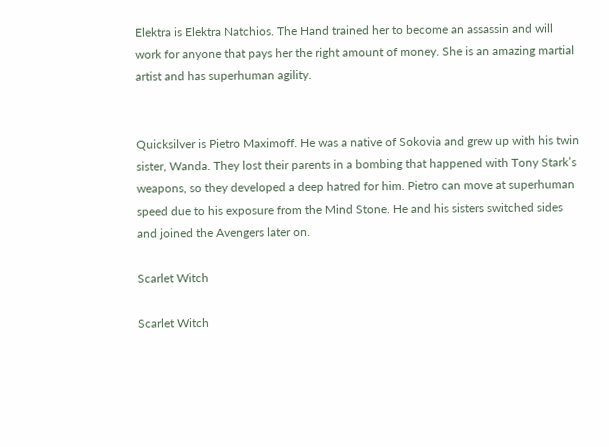Elektra is Elektra Natchios. The Hand trained her to become an assassin and will work for anyone that pays her the right amount of money. She is an amazing martial artist and has superhuman agility.


Quicksilver is Pietro Maximoff. He was a native of Sokovia and grew up with his twin sister, Wanda. They lost their parents in a bombing that happened with Tony Stark’s weapons, so they developed a deep hatred for him. Pietro can move at superhuman speed due to his exposure from the Mind Stone. He and his sisters switched sides and joined the Avengers later on.

Scarlet Witch

Scarlet Witch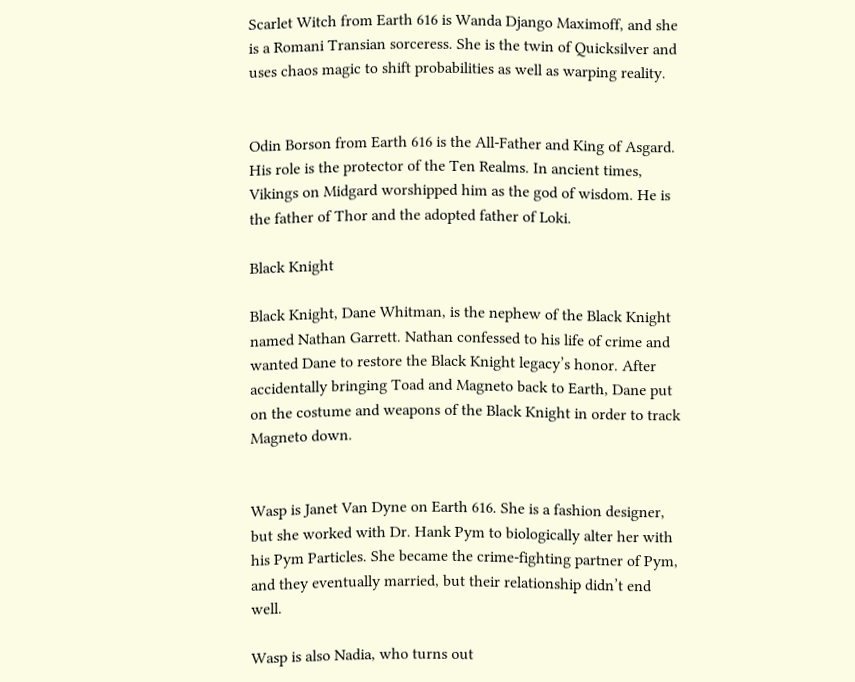Scarlet Witch from Earth 616 is Wanda Django Maximoff, and she is a Romani Transian sorceress. She is the twin of Quicksilver and uses chaos magic to shift probabilities as well as warping reality.


Odin Borson from Earth 616 is the All-Father and King of Asgard. His role is the protector of the Ten Realms. In ancient times, Vikings on Midgard worshipped him as the god of wisdom. He is the father of Thor and the adopted father of Loki.

Black Knight

Black Knight, Dane Whitman, is the nephew of the Black Knight named Nathan Garrett. Nathan confessed to his life of crime and wanted Dane to restore the Black Knight legacy’s honor. After accidentally bringing Toad and Magneto back to Earth, Dane put on the costume and weapons of the Black Knight in order to track Magneto down.


Wasp is Janet Van Dyne on Earth 616. She is a fashion designer, but she worked with Dr. Hank Pym to biologically alter her with his Pym Particles. She became the crime-fighting partner of Pym, and they eventually married, but their relationship didn’t end well.

Wasp is also Nadia, who turns out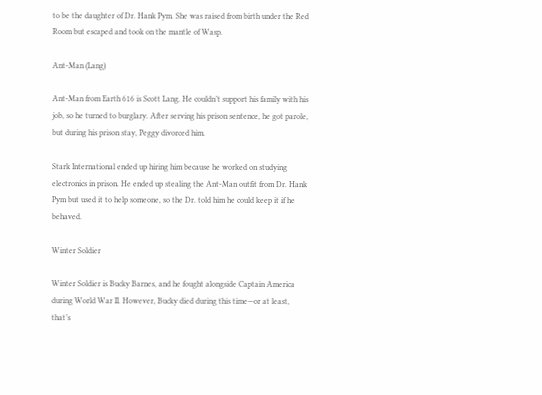to be the daughter of Dr. Hank Pym. She was raised from birth under the Red Room but escaped and took on the mantle of Wasp.

Ant-Man (Lang)

Ant-Man from Earth 616 is Scott Lang. He couldn’t support his family with his job, so he turned to burglary. After serving his prison sentence, he got parole, but during his prison stay, Peggy divorced him.

Stark International ended up hiring him because he worked on studying electronics in prison. He ended up stealing the Ant-Man outfit from Dr. Hank Pym but used it to help someone, so the Dr. told him he could keep it if he behaved.

Winter Soldier

Winter Soldier is Bucky Barnes, and he fought alongside Captain America during World War II. However, Bucky died during this time—or at least, that’s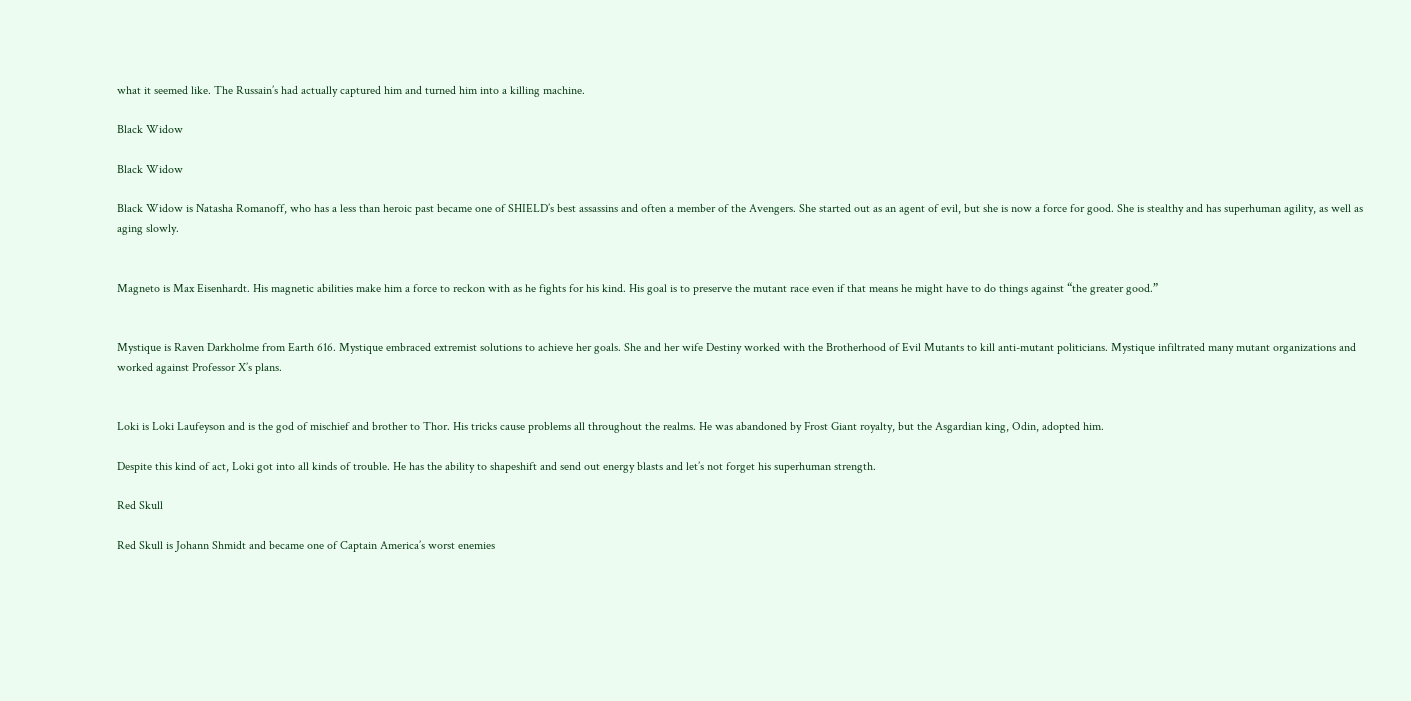what it seemed like. The Russain’s had actually captured him and turned him into a killing machine.

Black Widow

Black Widow

Black Widow is Natasha Romanoff, who has a less than heroic past became one of SHIELD’s best assassins and often a member of the Avengers. She started out as an agent of evil, but she is now a force for good. She is stealthy and has superhuman agility, as well as aging slowly.


Magneto is Max Eisenhardt. His magnetic abilities make him a force to reckon with as he fights for his kind. His goal is to preserve the mutant race even if that means he might have to do things against “the greater good.”


Mystique is Raven Darkholme from Earth 616. Mystique embraced extremist solutions to achieve her goals. She and her wife Destiny worked with the Brotherhood of Evil Mutants to kill anti-mutant politicians. Mystique infiltrated many mutant organizations and worked against Professor X’s plans.


Loki is Loki Laufeyson and is the god of mischief and brother to Thor. His tricks cause problems all throughout the realms. He was abandoned by Frost Giant royalty, but the Asgardian king, Odin, adopted him.

Despite this kind of act, Loki got into all kinds of trouble. He has the ability to shapeshift and send out energy blasts and let’s not forget his superhuman strength.

Red Skull

Red Skull is Johann Shmidt and became one of Captain America’s worst enemies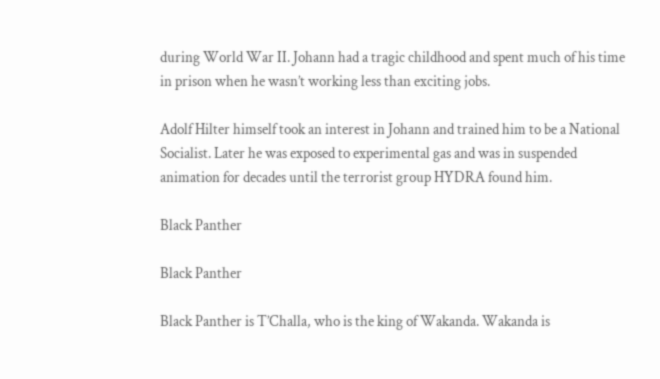during World War II. Johann had a tragic childhood and spent much of his time in prison when he wasn’t working less than exciting jobs.

Adolf Hilter himself took an interest in Johann and trained him to be a National Socialist. Later he was exposed to experimental gas and was in suspended animation for decades until the terrorist group HYDRA found him.

Black Panther

Black Panther

Black Panther is T’Challa, who is the king of Wakanda. Wakanda is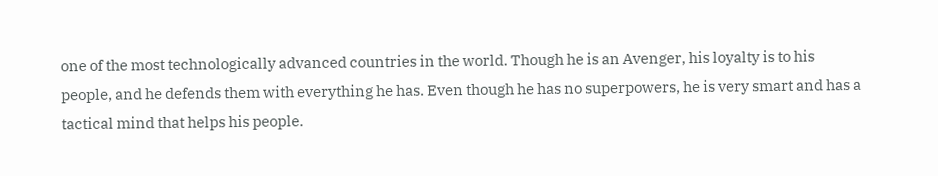one of the most technologically advanced countries in the world. Though he is an Avenger, his loyalty is to his people, and he defends them with everything he has. Even though he has no superpowers, he is very smart and has a tactical mind that helps his people.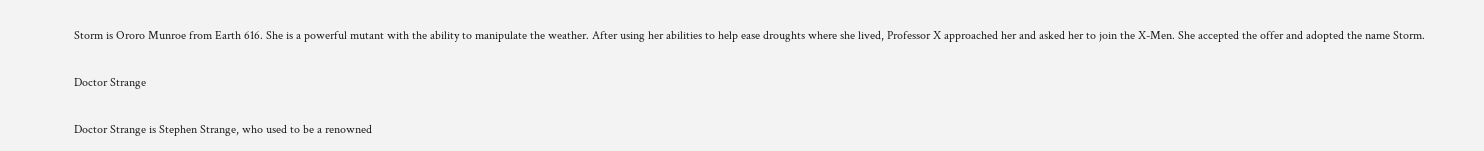Storm is Ororo Munroe from Earth 616. She is a powerful mutant with the ability to manipulate the weather. After using her abilities to help ease droughts where she lived, Professor X approached her and asked her to join the X-Men. She accepted the offer and adopted the name Storm.

Doctor Strange

Doctor Strange is Stephen Strange, who used to be a renowned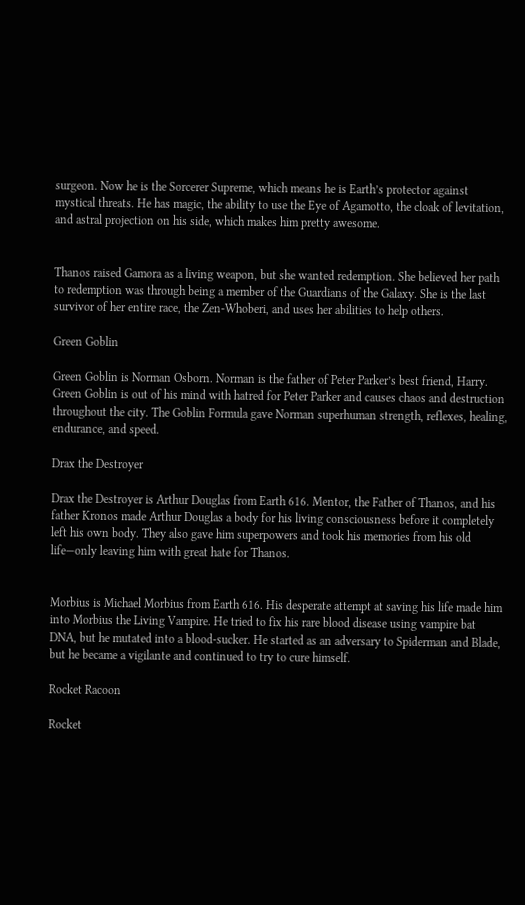surgeon. Now he is the Sorcerer Supreme, which means he is Earth’s protector against mystical threats. He has magic, the ability to use the Eye of Agamotto, the cloak of levitation, and astral projection on his side, which makes him pretty awesome.


Thanos raised Gamora as a living weapon, but she wanted redemption. She believed her path to redemption was through being a member of the Guardians of the Galaxy. She is the last survivor of her entire race, the Zen-Whoberi, and uses her abilities to help others.

Green Goblin

Green Goblin is Norman Osborn. Norman is the father of Peter Parker’s best friend, Harry. Green Goblin is out of his mind with hatred for Peter Parker and causes chaos and destruction throughout the city. The Goblin Formula gave Norman superhuman strength, reflexes, healing, endurance, and speed.

Drax the Destroyer

Drax the Destroyer is Arthur Douglas from Earth 616. Mentor, the Father of Thanos, and his father Kronos made Arthur Douglas a body for his living consciousness before it completely left his own body. They also gave him superpowers and took his memories from his old life—only leaving him with great hate for Thanos.


Morbius is Michael Morbius from Earth 616. His desperate attempt at saving his life made him into Morbius the Living Vampire. He tried to fix his rare blood disease using vampire bat DNA, but he mutated into a blood-sucker. He started as an adversary to Spiderman and Blade, but he became a vigilante and continued to try to cure himself.

Rocket Racoon

Rocket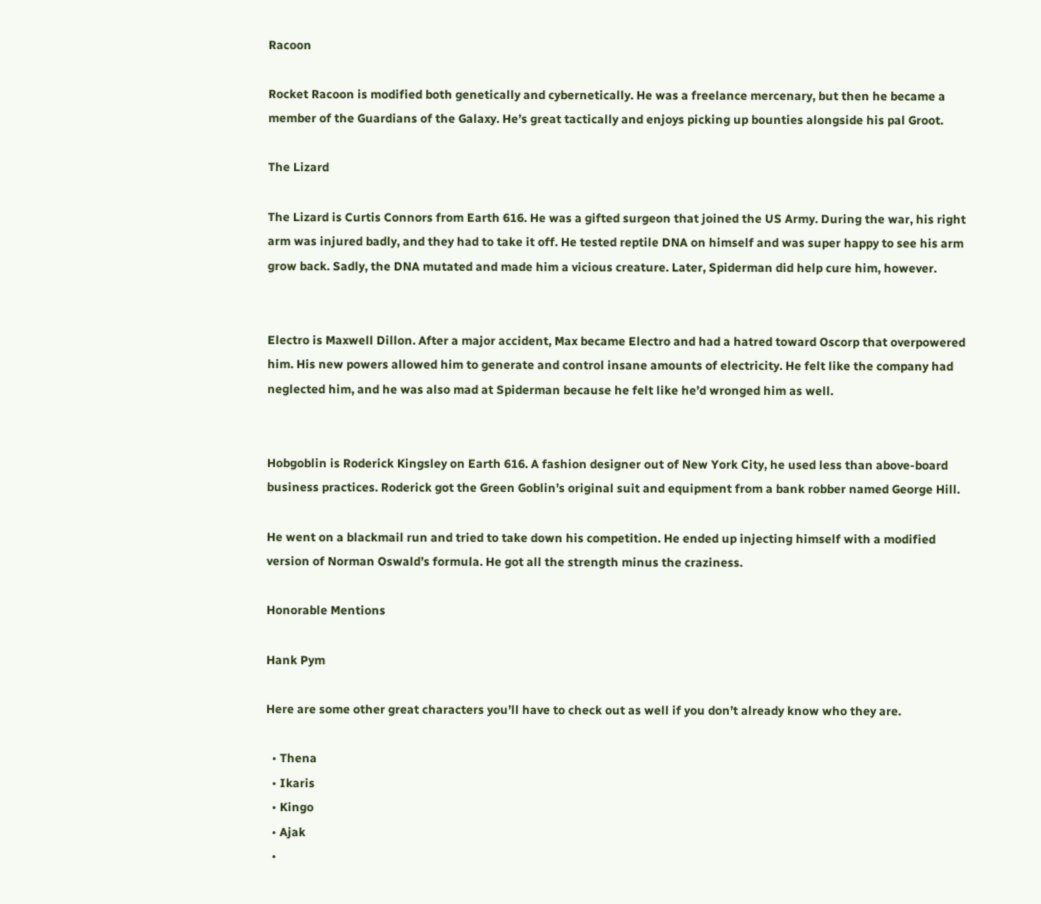Racoon

Rocket Racoon is modified both genetically and cybernetically. He was a freelance mercenary, but then he became a member of the Guardians of the Galaxy. He’s great tactically and enjoys picking up bounties alongside his pal Groot.

The Lizard

The Lizard is Curtis Connors from Earth 616. He was a gifted surgeon that joined the US Army. During the war, his right arm was injured badly, and they had to take it off. He tested reptile DNA on himself and was super happy to see his arm grow back. Sadly, the DNA mutated and made him a vicious creature. Later, Spiderman did help cure him, however.


Electro is Maxwell Dillon. After a major accident, Max became Electro and had a hatred toward Oscorp that overpowered him. His new powers allowed him to generate and control insane amounts of electricity. He felt like the company had neglected him, and he was also mad at Spiderman because he felt like he’d wronged him as well.


Hobgoblin is Roderick Kingsley on Earth 616. A fashion designer out of New York City, he used less than above-board business practices. Roderick got the Green Goblin’s original suit and equipment from a bank robber named George Hill.

He went on a blackmail run and tried to take down his competition. He ended up injecting himself with a modified version of Norman Oswald’s formula. He got all the strength minus the craziness.

Honorable Mentions

Hank Pym

Here are some other great characters you’ll have to check out as well if you don’t already know who they are.

  • Thena
  • Ikaris
  • Kingo
  • Ajak
  •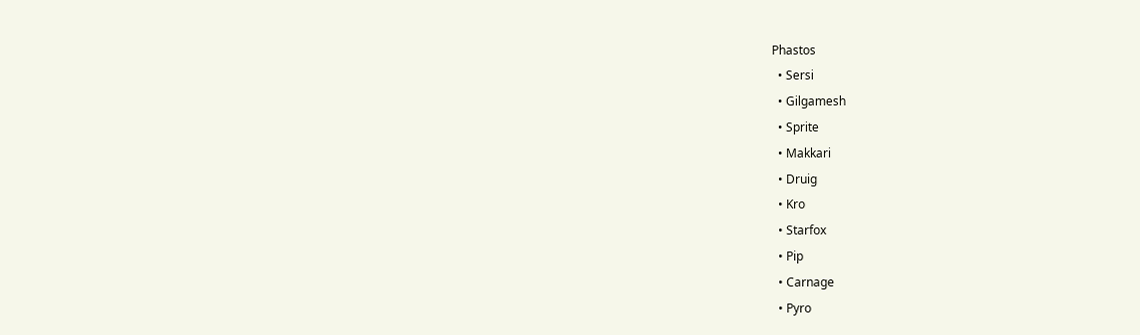Phastos
  • Sersi
  • Gilgamesh
  • Sprite
  • Makkari
  • Druig
  • Kro
  • Starfox
  • Pip
  • Carnage
  • Pyro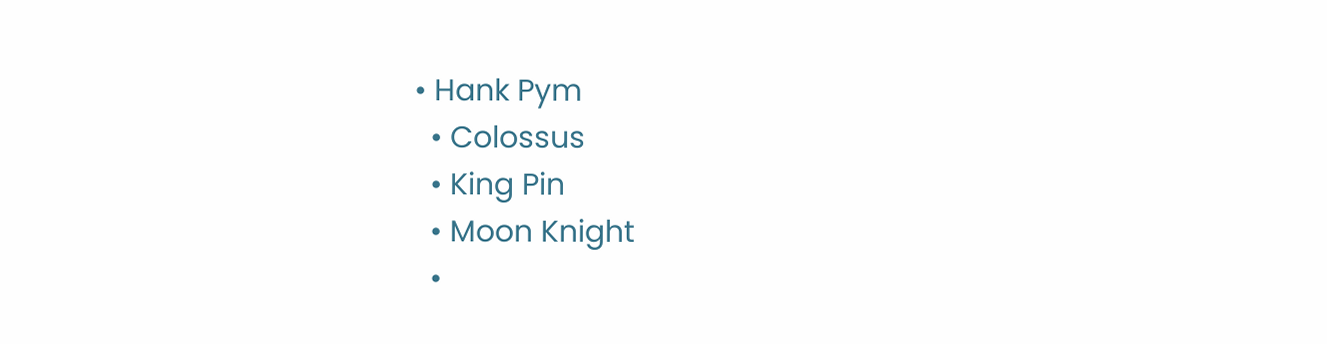• Hank Pym
  • Colossus
  • King Pin
  • Moon Knight
  •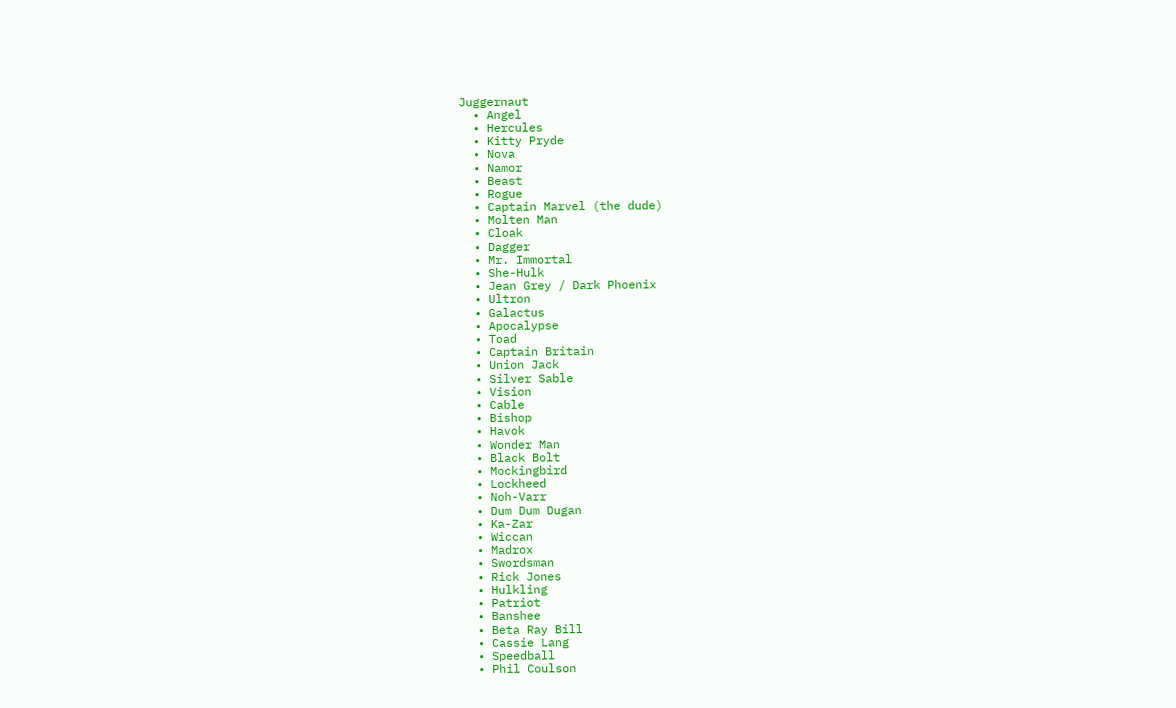Juggernaut
  • Angel
  • Hercules
  • Kitty Pryde
  • Nova
  • Namor
  • Beast
  • Rogue
  • Captain Marvel (the dude)
  • Molten Man
  • Cloak
  • Dagger
  • Mr. Immortal
  • She-Hulk
  • Jean Grey / Dark Phoenix
  • Ultron
  • Galactus
  • Apocalypse
  • Toad
  • Captain Britain
  • Union Jack
  • Silver Sable
  • Vision
  • Cable
  • Bishop
  • Havok
  • Wonder Man
  • Black Bolt
  • Mockingbird
  • Lockheed
  • Noh-Varr
  • Dum Dum Dugan
  • Ka-Zar
  • Wiccan
  • Madrox
  • Swordsman
  • Rick Jones
  • Hulkling
  • Patriot
  • Banshee
  • Beta Ray Bill
  • Cassie Lang
  • Speedball
  • Phil Coulson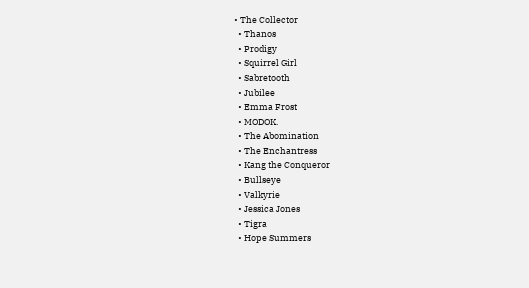• The Collector
  • Thanos
  • Prodigy
  • Squirrel Girl
  • Sabretooth
  • Jubilee
  • Emma Frost
  • MODOK.
  • The Abomination
  • The Enchantress
  • Kang the Conqueror
  • Bullseye
  • Valkyrie
  • Jessica Jones
  • Tigra
  • Hope Summers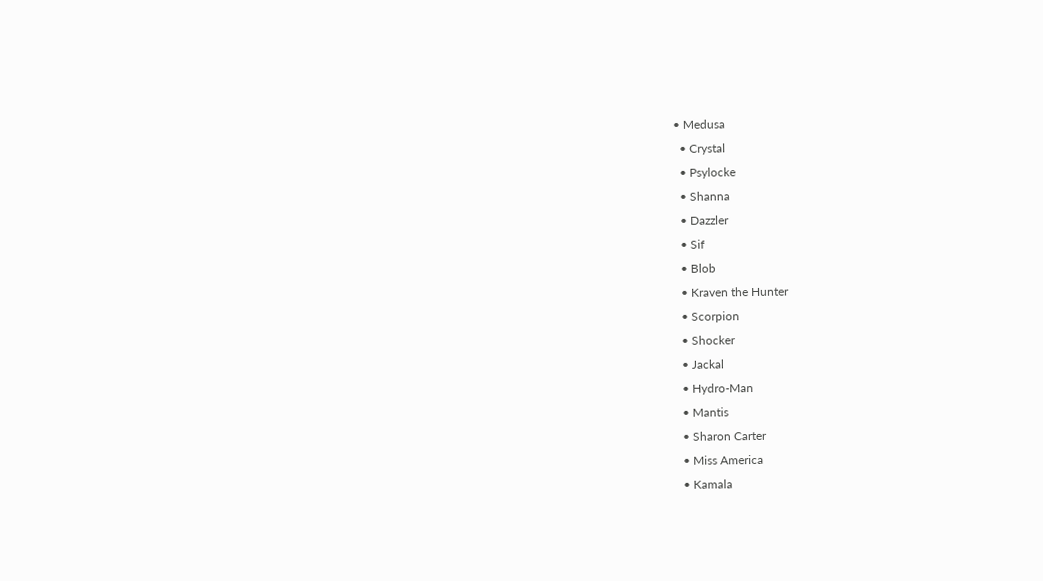• Medusa
  • Crystal
  • Psylocke
  • Shanna
  • Dazzler
  • Sif
  • Blob
  • Kraven the Hunter
  • Scorpion
  • Shocker
  • Jackal
  • Hydro-Man
  • Mantis
  • Sharon Carter
  • Miss America
  • Kamala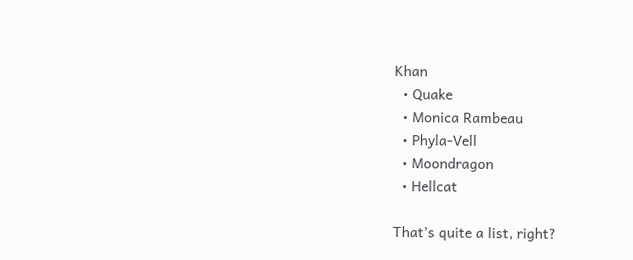Khan
  • Quake
  • Monica Rambeau
  • Phyla-Vell
  • Moondragon
  • Hellcat

That’s quite a list, right?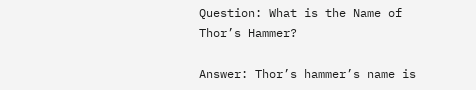Question: What is the Name of Thor’s Hammer?

Answer: Thor’s hammer’s name is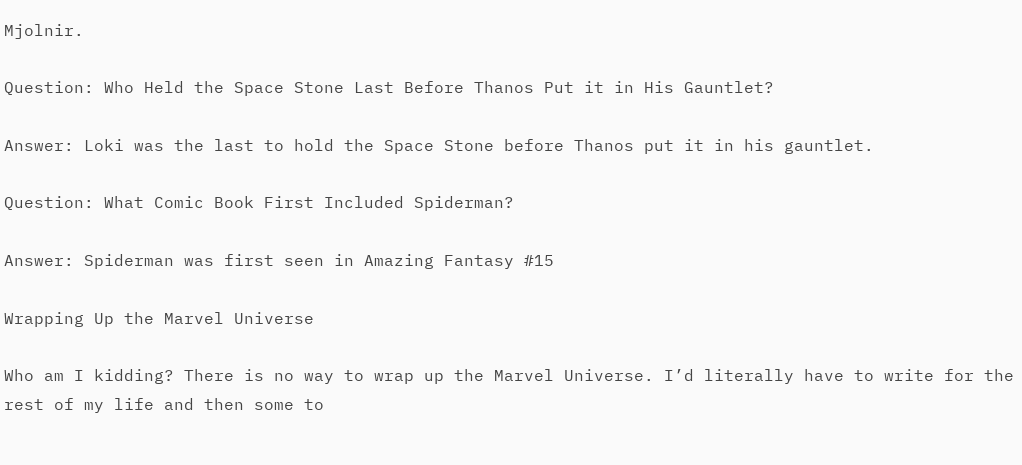Mjolnir.

Question: Who Held the Space Stone Last Before Thanos Put it in His Gauntlet?

Answer: Loki was the last to hold the Space Stone before Thanos put it in his gauntlet.

Question: What Comic Book First Included Spiderman?

Answer: Spiderman was first seen in Amazing Fantasy #15

Wrapping Up the Marvel Universe

Who am I kidding? There is no way to wrap up the Marvel Universe. I’d literally have to write for the rest of my life and then some to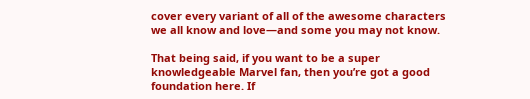cover every variant of all of the awesome characters we all know and love—and some you may not know.

That being said, if you want to be a super knowledgeable Marvel fan, then you’re got a good foundation here. If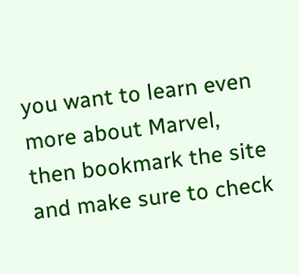you want to learn even more about Marvel, then bookmark the site and make sure to check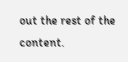out the rest of the content.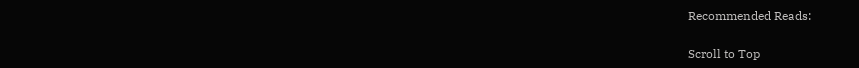Recommended Reads:

Scroll to Top